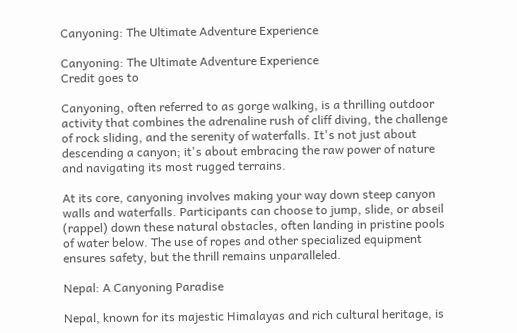Canyoning: The Ultimate Adventure Experience

Canyoning: The Ultimate Adventure Experience
Credit goes to

Canyoning, often referred to as gorge walking, is a thrilling outdoor activity that combines the adrenaline rush of cliff diving, the challenge of rock sliding, and the serenity of waterfalls. It's not just about descending a canyon; it's about embracing the raw power of nature and navigating its most rugged terrains.

At its core, canyoning involves making your way down steep canyon walls and waterfalls. Participants can choose to jump, slide, or abseil (rappel) down these natural obstacles, often landing in pristine pools of water below. The use of ropes and other specialized equipment ensures safety, but the thrill remains unparalleled.

Nepal: A Canyoning Paradise

Nepal, known for its majestic Himalayas and rich cultural heritage, is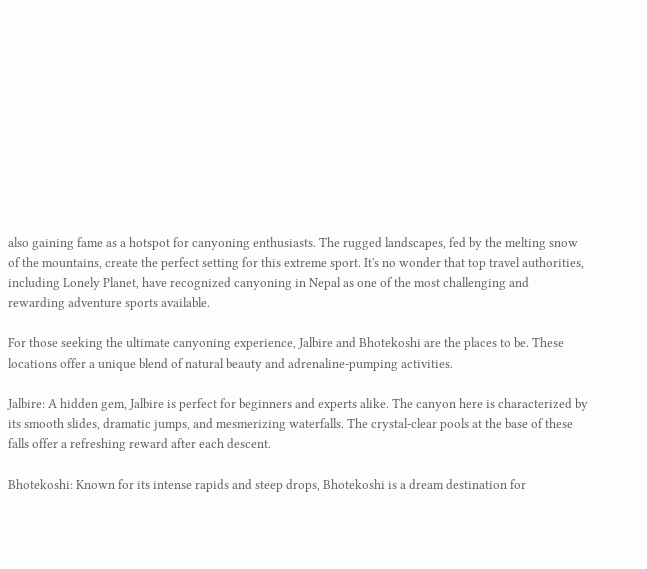also gaining fame as a hotspot for canyoning enthusiasts. The rugged landscapes, fed by the melting snow of the mountains, create the perfect setting for this extreme sport. It's no wonder that top travel authorities, including Lonely Planet, have recognized canyoning in Nepal as one of the most challenging and rewarding adventure sports available.

For those seeking the ultimate canyoning experience, Jalbire and Bhotekoshi are the places to be. These locations offer a unique blend of natural beauty and adrenaline-pumping activities.

Jalbire: A hidden gem, Jalbire is perfect for beginners and experts alike. The canyon here is characterized by its smooth slides, dramatic jumps, and mesmerizing waterfalls. The crystal-clear pools at the base of these falls offer a refreshing reward after each descent.

Bhotekoshi: Known for its intense rapids and steep drops, Bhotekoshi is a dream destination for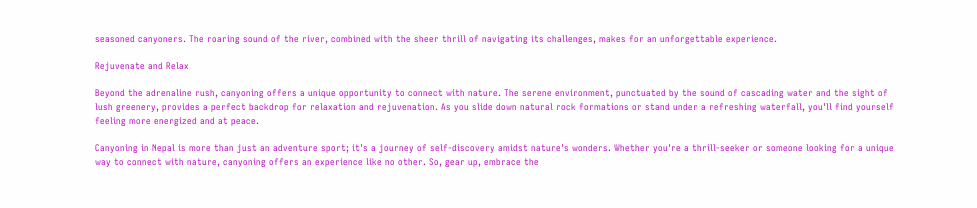seasoned canyoners. The roaring sound of the river, combined with the sheer thrill of navigating its challenges, makes for an unforgettable experience.

Rejuvenate and Relax

Beyond the adrenaline rush, canyoning offers a unique opportunity to connect with nature. The serene environment, punctuated by the sound of cascading water and the sight of lush greenery, provides a perfect backdrop for relaxation and rejuvenation. As you slide down natural rock formations or stand under a refreshing waterfall, you'll find yourself feeling more energized and at peace.

Canyoning in Nepal is more than just an adventure sport; it's a journey of self-discovery amidst nature's wonders. Whether you're a thrill-seeker or someone looking for a unique way to connect with nature, canyoning offers an experience like no other. So, gear up, embrace the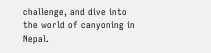challenge, and dive into the world of canyoning in Nepal.